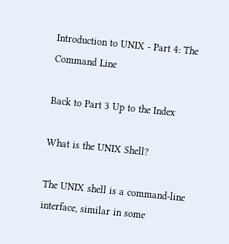Introduction to UNIX - Part 4: The Command Line

Back to Part 3 Up to the Index

What is the UNIX Shell?

The UNIX shell is a command-line interface, similar in some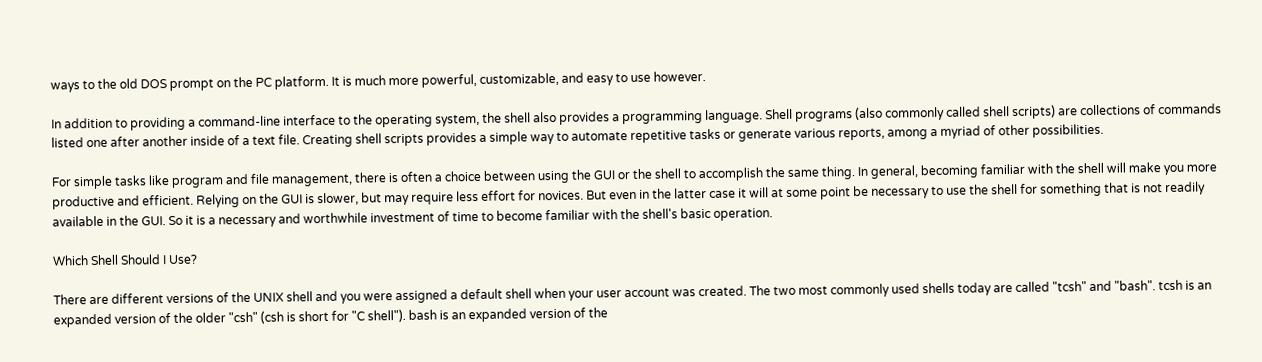ways to the old DOS prompt on the PC platform. It is much more powerful, customizable, and easy to use however.

In addition to providing a command-line interface to the operating system, the shell also provides a programming language. Shell programs (also commonly called shell scripts) are collections of commands listed one after another inside of a text file. Creating shell scripts provides a simple way to automate repetitive tasks or generate various reports, among a myriad of other possibilities.

For simple tasks like program and file management, there is often a choice between using the GUI or the shell to accomplish the same thing. In general, becoming familiar with the shell will make you more productive and efficient. Relying on the GUI is slower, but may require less effort for novices. But even in the latter case it will at some point be necessary to use the shell for something that is not readily available in the GUI. So it is a necessary and worthwhile investment of time to become familiar with the shell's basic operation.

Which Shell Should I Use?

There are different versions of the UNIX shell and you were assigned a default shell when your user account was created. The two most commonly used shells today are called "tcsh" and "bash". tcsh is an expanded version of the older "csh" (csh is short for "C shell"). bash is an expanded version of the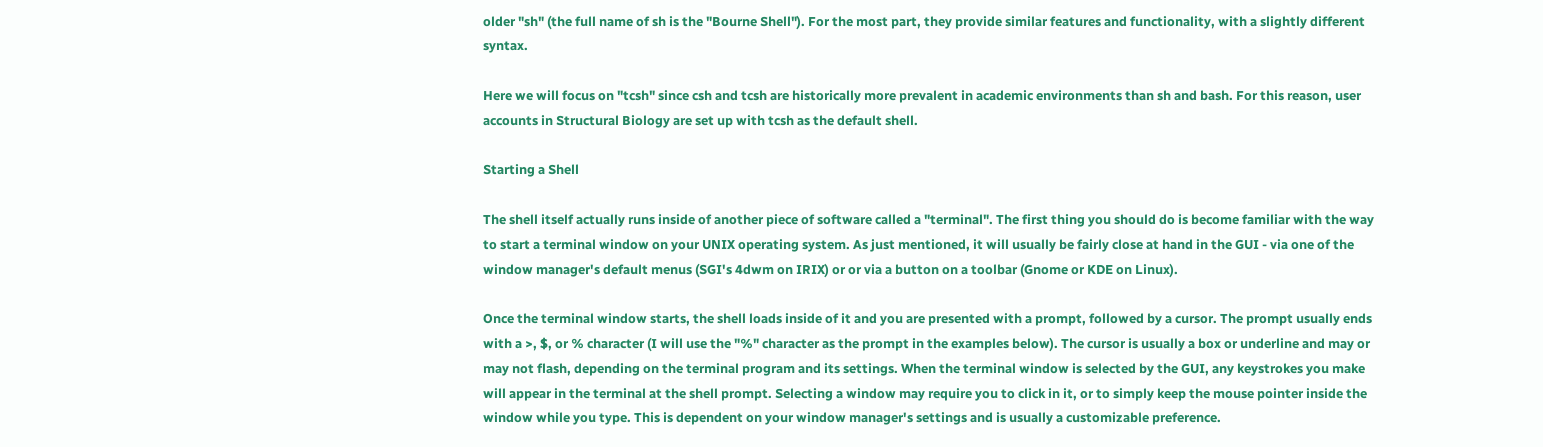older "sh" (the full name of sh is the "Bourne Shell"). For the most part, they provide similar features and functionality, with a slightly different syntax.

Here we will focus on "tcsh" since csh and tcsh are historically more prevalent in academic environments than sh and bash. For this reason, user accounts in Structural Biology are set up with tcsh as the default shell.

Starting a Shell

The shell itself actually runs inside of another piece of software called a "terminal". The first thing you should do is become familiar with the way to start a terminal window on your UNIX operating system. As just mentioned, it will usually be fairly close at hand in the GUI - via one of the window manager's default menus (SGI's 4dwm on IRIX) or or via a button on a toolbar (Gnome or KDE on Linux).

Once the terminal window starts, the shell loads inside of it and you are presented with a prompt, followed by a cursor. The prompt usually ends with a >, $, or % character (I will use the "%" character as the prompt in the examples below). The cursor is usually a box or underline and may or may not flash, depending on the terminal program and its settings. When the terminal window is selected by the GUI, any keystrokes you make will appear in the terminal at the shell prompt. Selecting a window may require you to click in it, or to simply keep the mouse pointer inside the window while you type. This is dependent on your window manager's settings and is usually a customizable preference.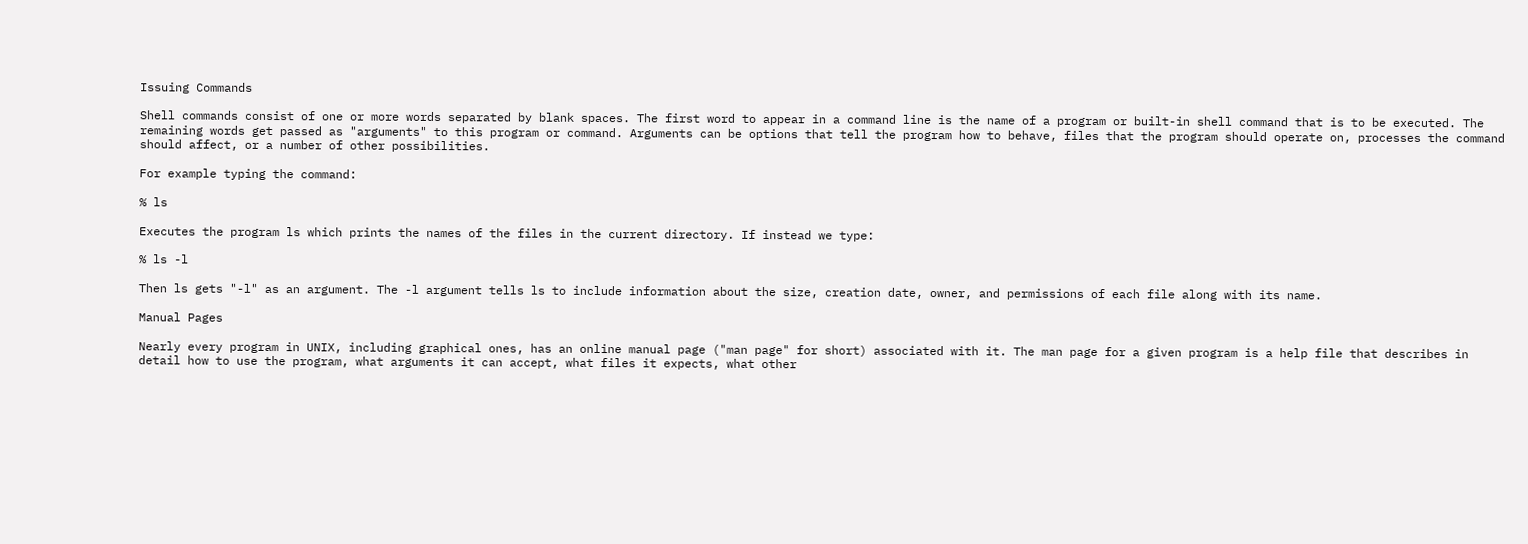Issuing Commands

Shell commands consist of one or more words separated by blank spaces. The first word to appear in a command line is the name of a program or built-in shell command that is to be executed. The remaining words get passed as "arguments" to this program or command. Arguments can be options that tell the program how to behave, files that the program should operate on, processes the command should affect, or a number of other possibilities.

For example typing the command:

% ls

Executes the program ls which prints the names of the files in the current directory. If instead we type:

% ls -l

Then ls gets "-l" as an argument. The -l argument tells ls to include information about the size, creation date, owner, and permissions of each file along with its name.

Manual Pages

Nearly every program in UNIX, including graphical ones, has an online manual page ("man page" for short) associated with it. The man page for a given program is a help file that describes in detail how to use the program, what arguments it can accept, what files it expects, what other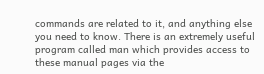commands are related to it, and anything else you need to know. There is an extremely useful program called man which provides access to these manual pages via the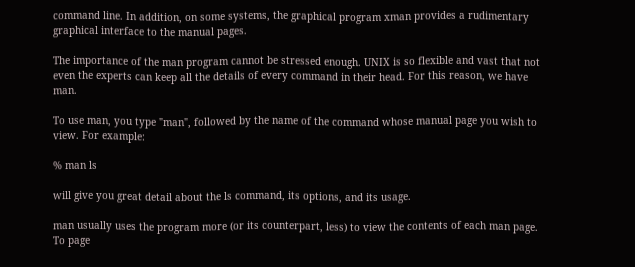command line. In addition, on some systems, the graphical program xman provides a rudimentary graphical interface to the manual pages.

The importance of the man program cannot be stressed enough. UNIX is so flexible and vast that not even the experts can keep all the details of every command in their head. For this reason, we have man.

To use man, you type "man", followed by the name of the command whose manual page you wish to view. For example:

% man ls

will give you great detail about the ls command, its options, and its usage.

man usually uses the program more (or its counterpart, less) to view the contents of each man page. To page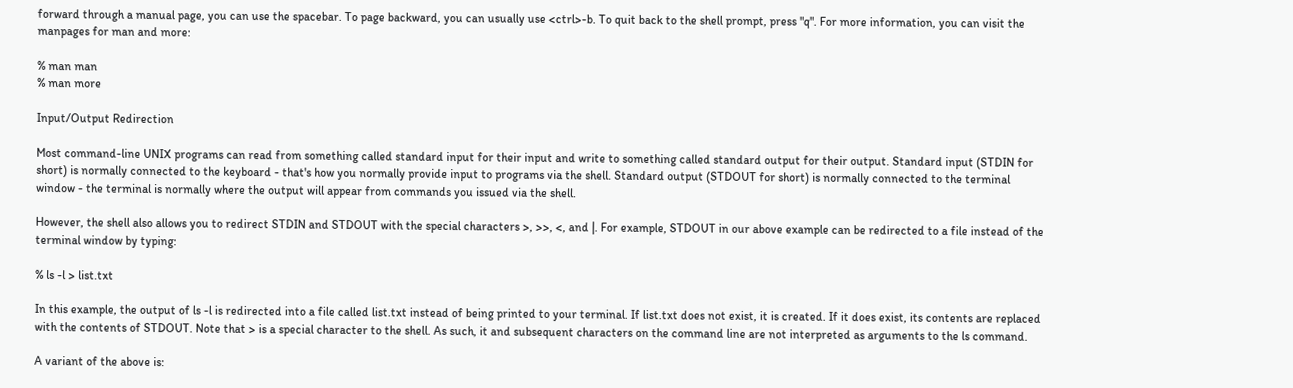forward through a manual page, you can use the spacebar. To page backward, you can usually use <ctrl>-b. To quit back to the shell prompt, press "q". For more information, you can visit the manpages for man and more:

% man man
% man more

Input/Output Redirection

Most command-line UNIX programs can read from something called standard input for their input and write to something called standard output for their output. Standard input (STDIN for short) is normally connected to the keyboard - that's how you normally provide input to programs via the shell. Standard output (STDOUT for short) is normally connected to the terminal window - the terminal is normally where the output will appear from commands you issued via the shell.

However, the shell also allows you to redirect STDIN and STDOUT with the special characters >, >>, <, and |. For example, STDOUT in our above example can be redirected to a file instead of the terminal window by typing:

% ls -l > list.txt

In this example, the output of ls -l is redirected into a file called list.txt instead of being printed to your terminal. If list.txt does not exist, it is created. If it does exist, its contents are replaced with the contents of STDOUT. Note that > is a special character to the shell. As such, it and subsequent characters on the command line are not interpreted as arguments to the ls command.

A variant of the above is: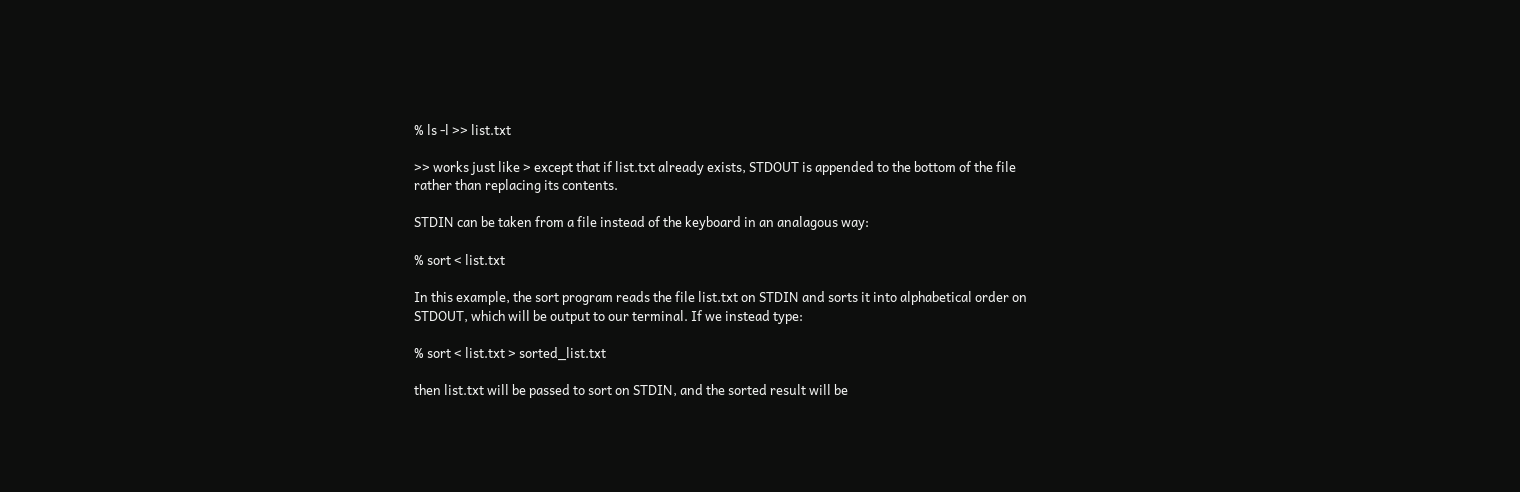% ls -l >> list.txt

>> works just like > except that if list.txt already exists, STDOUT is appended to the bottom of the file rather than replacing its contents.

STDIN can be taken from a file instead of the keyboard in an analagous way:

% sort < list.txt

In this example, the sort program reads the file list.txt on STDIN and sorts it into alphabetical order on STDOUT, which will be output to our terminal. If we instead type:

% sort < list.txt > sorted_list.txt

then list.txt will be passed to sort on STDIN, and the sorted result will be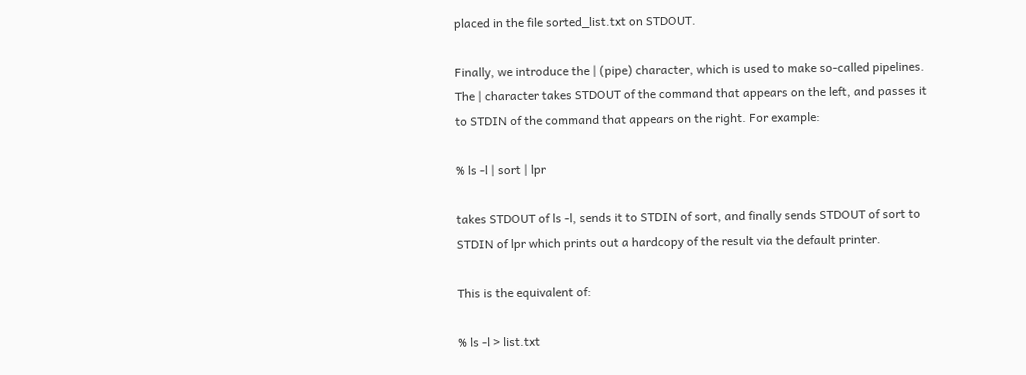placed in the file sorted_list.txt on STDOUT.

Finally, we introduce the | (pipe) character, which is used to make so-called pipelines. The | character takes STDOUT of the command that appears on the left, and passes it to STDIN of the command that appears on the right. For example:

% ls -l | sort | lpr

takes STDOUT of ls -l, sends it to STDIN of sort, and finally sends STDOUT of sort to STDIN of lpr which prints out a hardcopy of the result via the default printer.

This is the equivalent of:

% ls -l > list.txt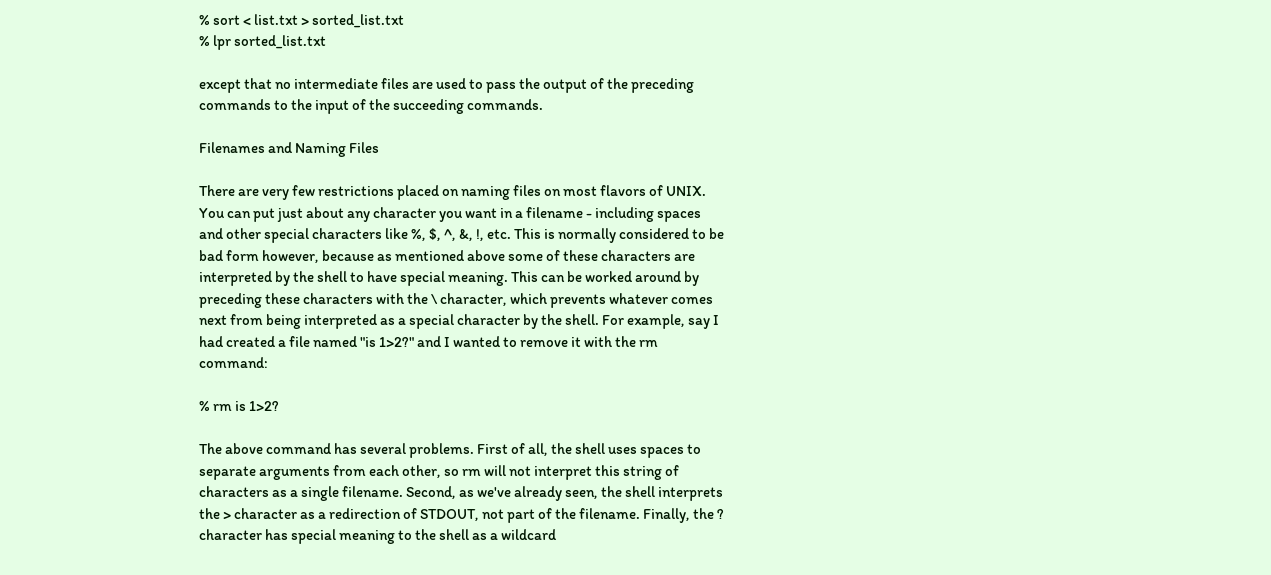% sort < list.txt > sorted_list.txt
% lpr sorted_list.txt

except that no intermediate files are used to pass the output of the preceding commands to the input of the succeeding commands.

Filenames and Naming Files

There are very few restrictions placed on naming files on most flavors of UNIX. You can put just about any character you want in a filename - including spaces and other special characters like %, $, ^, &, !, etc. This is normally considered to be bad form however, because as mentioned above some of these characters are interpreted by the shell to have special meaning. This can be worked around by preceding these characters with the \ character, which prevents whatever comes next from being interpreted as a special character by the shell. For example, say I had created a file named "is 1>2?" and I wanted to remove it with the rm command:

% rm is 1>2?

The above command has several problems. First of all, the shell uses spaces to separate arguments from each other, so rm will not interpret this string of characters as a single filename. Second, as we've already seen, the shell interprets the > character as a redirection of STDOUT, not part of the filename. Finally, the ? character has special meaning to the shell as a wildcard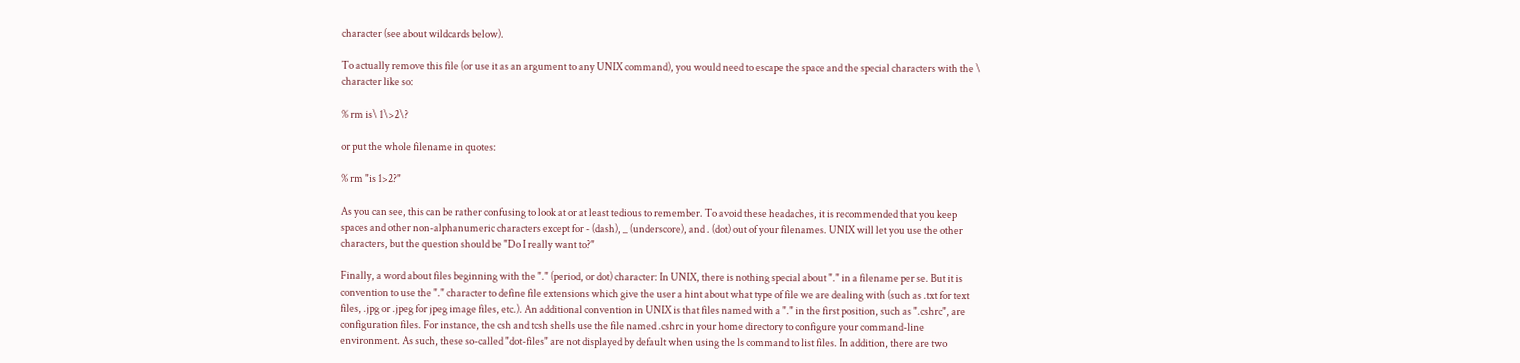character (see about wildcards below).

To actually remove this file (or use it as an argument to any UNIX command), you would need to escape the space and the special characters with the \ character like so:

% rm is\ 1\>2\?

or put the whole filename in quotes:

% rm "is 1>2?"

As you can see, this can be rather confusing to look at or at least tedious to remember. To avoid these headaches, it is recommended that you keep spaces and other non-alphanumeric characters except for - (dash), _ (underscore), and . (dot) out of your filenames. UNIX will let you use the other characters, but the question should be "Do I really want to?"

Finally, a word about files beginning with the "." (period, or dot) character: In UNIX, there is nothing special about "." in a filename per se. But it is convention to use the "." character to define file extensions which give the user a hint about what type of file we are dealing with (such as .txt for text files, .jpg or .jpeg for jpeg image files, etc.). An additional convention in UNIX is that files named with a "." in the first position, such as ".cshrc", are configuration files. For instance, the csh and tcsh shells use the file named .cshrc in your home directory to configure your command-line environment. As such, these so-called "dot-files" are not displayed by default when using the ls command to list files. In addition, there are two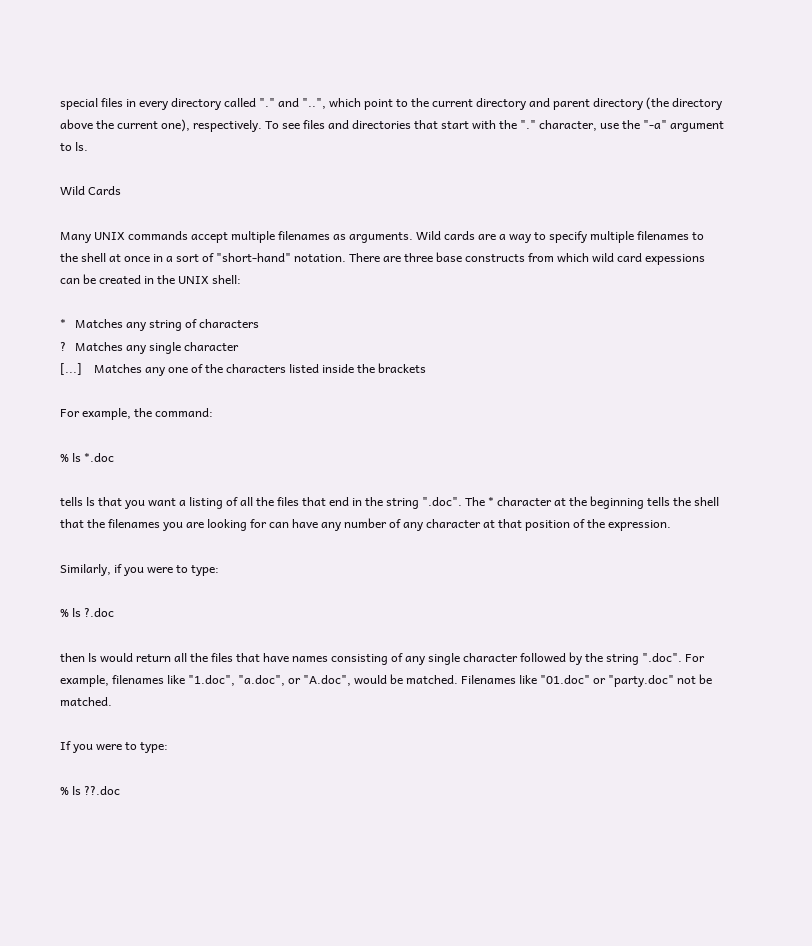special files in every directory called "." and "..", which point to the current directory and parent directory (the directory above the current one), respectively. To see files and directories that start with the "." character, use the "-a" argument to ls.

Wild Cards

Many UNIX commands accept multiple filenames as arguments. Wild cards are a way to specify multiple filenames to the shell at once in a sort of "short-hand" notation. There are three base constructs from which wild card expessions can be created in the UNIX shell:

*   Matches any string of characters
?   Matches any single character
[...]    Matches any one of the characters listed inside the brackets

For example, the command:

% ls *.doc

tells ls that you want a listing of all the files that end in the string ".doc". The * character at the beginning tells the shell that the filenames you are looking for can have any number of any character at that position of the expression.

Similarly, if you were to type:

% ls ?.doc

then ls would return all the files that have names consisting of any single character followed by the string ".doc". For example, filenames like "1.doc", "a.doc", or "A.doc", would be matched. Filenames like "01.doc" or "party.doc" not be matched.

If you were to type:

% ls ??.doc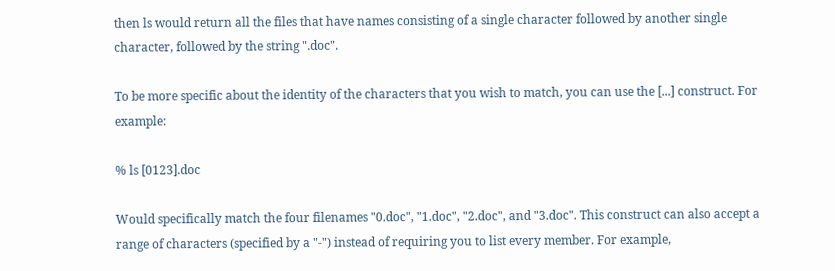then ls would return all the files that have names consisting of a single character followed by another single character, followed by the string ".doc".

To be more specific about the identity of the characters that you wish to match, you can use the [...] construct. For example:

% ls [0123].doc

Would specifically match the four filenames "0.doc", "1.doc", "2.doc", and "3.doc". This construct can also accept a range of characters (specified by a "-") instead of requiring you to list every member. For example,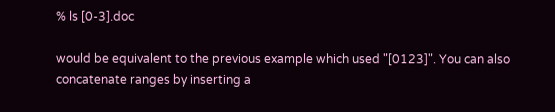% ls [0-3].doc

would be equivalent to the previous example which used "[0123]". You can also concatenate ranges by inserting a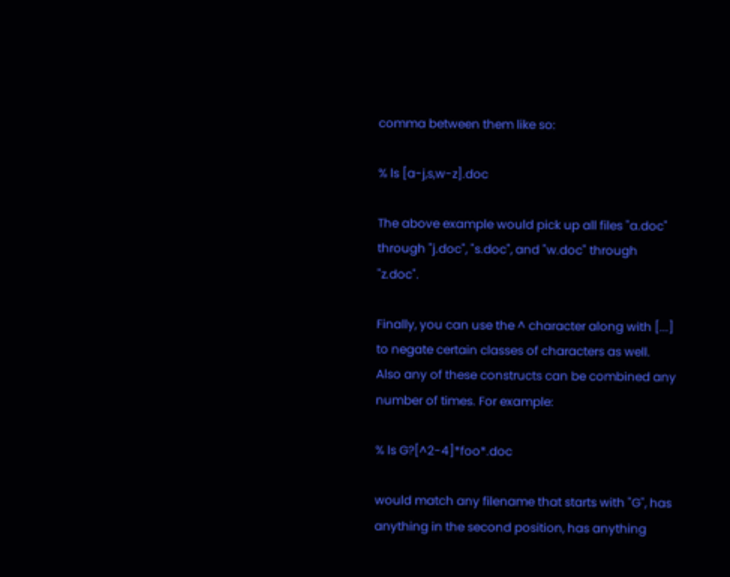comma between them like so:

% ls [a-j,s,w-z].doc

The above example would pick up all files "a.doc" through "j.doc", "s.doc", and "w.doc" through "z.doc".

Finally, you can use the ^ character along with [...] to negate certain classes of characters as well. Also any of these constructs can be combined any number of times. For example:

% ls G?[^2-4]*foo*.doc

would match any filename that starts with "G", has anything in the second position, has anything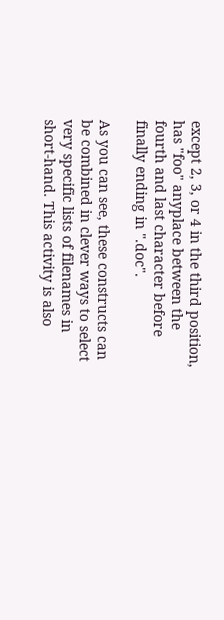except 2, 3, or 4 in the third position, has "foo" anyplace between the fourth and last character before finally ending in ".doc".

As you can see, these constructs can be combined in clever ways to select very specific lists of filenames in short-hand. This activity is also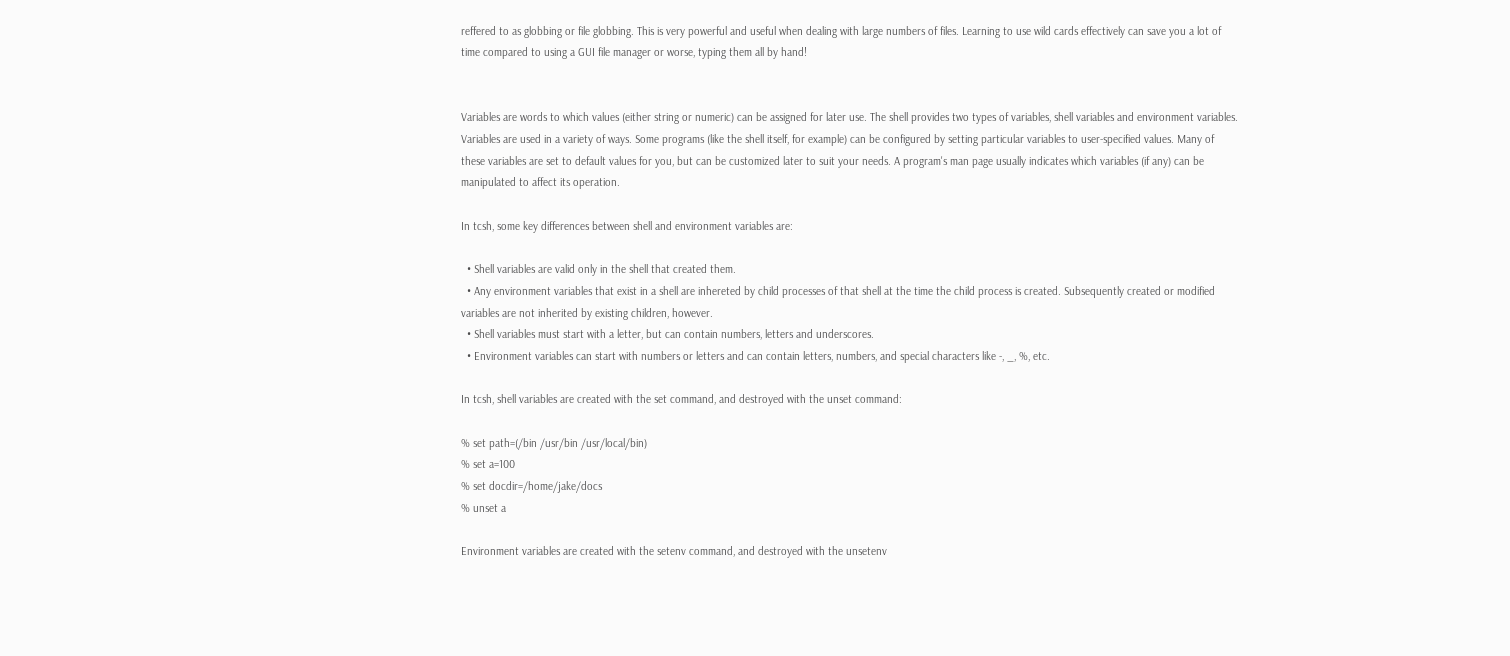reffered to as globbing or file globbing. This is very powerful and useful when dealing with large numbers of files. Learning to use wild cards effectively can save you a lot of time compared to using a GUI file manager or worse, typing them all by hand!


Variables are words to which values (either string or numeric) can be assigned for later use. The shell provides two types of variables, shell variables and environment variables. Variables are used in a variety of ways. Some programs (like the shell itself, for example) can be configured by setting particular variables to user-specified values. Many of these variables are set to default values for you, but can be customized later to suit your needs. A program's man page usually indicates which variables (if any) can be manipulated to affect its operation.

In tcsh, some key differences between shell and environment variables are:

  • Shell variables are valid only in the shell that created them.
  • Any environment variables that exist in a shell are inhereted by child processes of that shell at the time the child process is created. Subsequently created or modified variables are not inherited by existing children, however.
  • Shell variables must start with a letter, but can contain numbers, letters and underscores.
  • Environment variables can start with numbers or letters and can contain letters, numbers, and special characters like -, _, %, etc.

In tcsh, shell variables are created with the set command, and destroyed with the unset command:

% set path=(/bin /usr/bin /usr/local/bin)
% set a=100
% set docdir=/home/jake/docs
% unset a

Environment variables are created with the setenv command, and destroyed with the unsetenv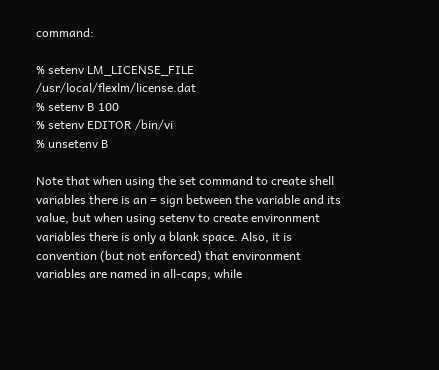command:

% setenv LM_LICENSE_FILE /usr/local/flexlm/license.dat
% setenv B 100
% setenv EDITOR /bin/vi
% unsetenv B

Note that when using the set command to create shell variables there is an = sign between the variable and its value, but when using setenv to create environment variables there is only a blank space. Also, it is convention (but not enforced) that environment variables are named in all-caps, while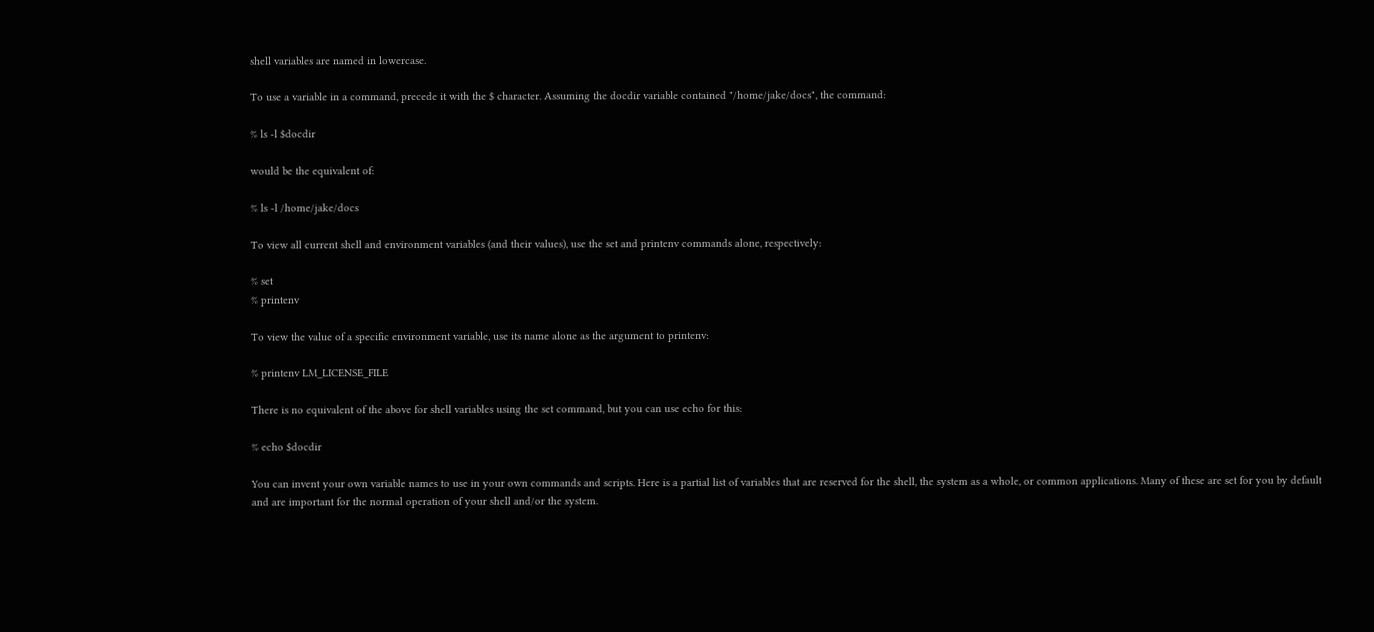shell variables are named in lowercase.

To use a variable in a command, precede it with the $ character. Assuming the docdir variable contained "/home/jake/docs", the command:

% ls -l $docdir

would be the equivalent of:

% ls -l /home/jake/docs

To view all current shell and environment variables (and their values), use the set and printenv commands alone, respectively:

% set
% printenv

To view the value of a specific environment variable, use its name alone as the argument to printenv:

% printenv LM_LICENSE_FILE

There is no equivalent of the above for shell variables using the set command, but you can use echo for this:

% echo $docdir

You can invent your own variable names to use in your own commands and scripts. Here is a partial list of variables that are reserved for the shell, the system as a whole, or common applications. Many of these are set for you by default and are important for the normal operation of your shell and/or the system.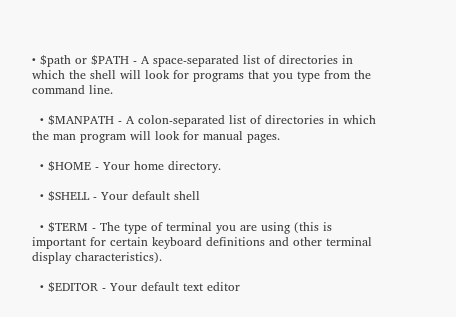• $path or $PATH - A space-separated list of directories in which the shell will look for programs that you type from the command line.

  • $MANPATH - A colon-separated list of directories in which the man program will look for manual pages.

  • $HOME - Your home directory.

  • $SHELL - Your default shell

  • $TERM - The type of terminal you are using (this is important for certain keyboard definitions and other terminal display characteristics).

  • $EDITOR - Your default text editor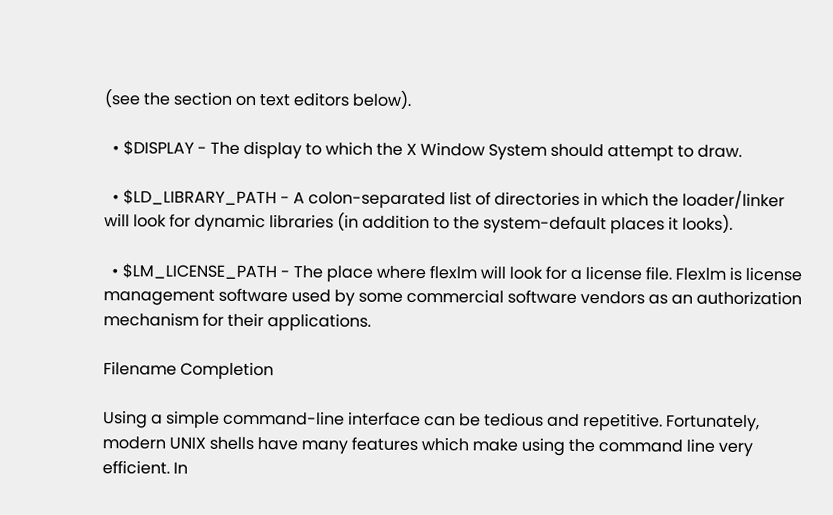(see the section on text editors below).

  • $DISPLAY - The display to which the X Window System should attempt to draw.

  • $LD_LIBRARY_PATH - A colon-separated list of directories in which the loader/linker will look for dynamic libraries (in addition to the system-default places it looks).

  • $LM_LICENSE_PATH - The place where flexlm will look for a license file. Flexlm is license management software used by some commercial software vendors as an authorization mechanism for their applications.

Filename Completion

Using a simple command-line interface can be tedious and repetitive. Fortunately, modern UNIX shells have many features which make using the command line very efficient. In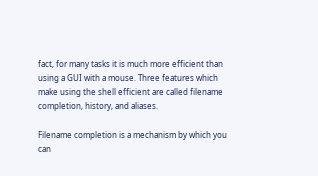fact, for many tasks it is much more efficient than using a GUI with a mouse. Three features which make using the shell efficient are called filename completion, history, and aliases.

Filename completion is a mechanism by which you can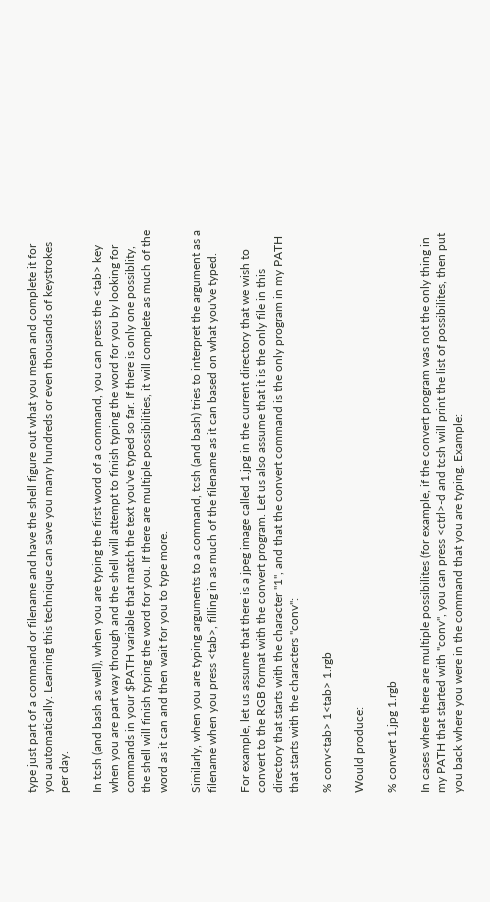type just part of a command or filename and have the shell figure out what you mean and complete it for you automatically. Learning this technique can save you many hundreds or even thousands of keystrokes per day.

In tcsh (and bash as well), when you are typing the first word of a command, you can press the <tab> key when you are part way through and the shell will attempt to finish typing the word for you by looking for commands in your $PATH variable that match the text you've typed so far. If there is only one possiblity, the shell will finish typing the word for you. If there are multiple possibilities, it will complete as much of the word as it can and then wait for you to type more.

Similarly, when you are typing arguments to a command, tcsh (and bash) tries to interpret the argument as a filename when you press <tab>, filling in as much of the filename as it can based on what you've typed.

For example, let us assume that there is a jpeg image called 1.jpg in the current directory that we wish to convert to the RGB format with the convert program. Let us also assume that it is the only file in this directory that starts with the character "1", and that the convert command is the only program in my PATH that starts with the characters "conv":

% conv<tab> 1<tab> 1.rgb

Would produce:

% convert 1.jpg 1.rgb

In cases where there are multiple possibilites (for example, if the convert program was not the only thing in my PATH that started with "conv", you can press <ctrl>-d and tcsh will print the list of possibilites, then put you back where you were in the command that you are typing. Example: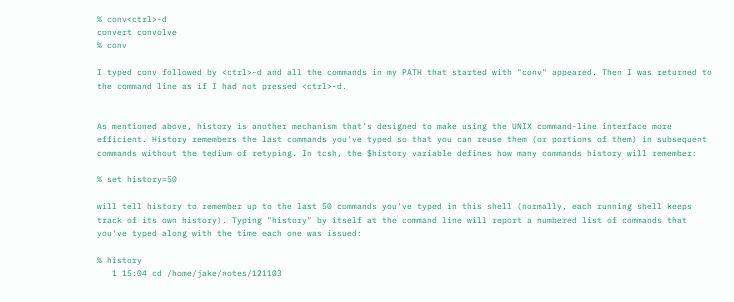% conv<ctrl>-d
convert convolve
% conv

I typed conv followed by <ctrl>-d and all the commands in my PATH that started with "conv" appeared. Then I was returned to the command line as if I had not pressed <ctrl>-d.


As mentioned above, history is another mechanism that's designed to make using the UNIX command-line interface more efficient. History remembers the last commands you've typed so that you can reuse them (or portions of them) in subsequent commands without the tedium of retyping. In tcsh, the $history variable defines how many commands history will remember:

% set history=50

will tell history to remember up to the last 50 commands you've typed in this shell (normally, each running shell keeps track of its own history). Typing "history" by itself at the command line will report a numbered list of commands that you've typed along with the time each one was issued:

% history
   1 15:04 cd /home/jake/notes/121103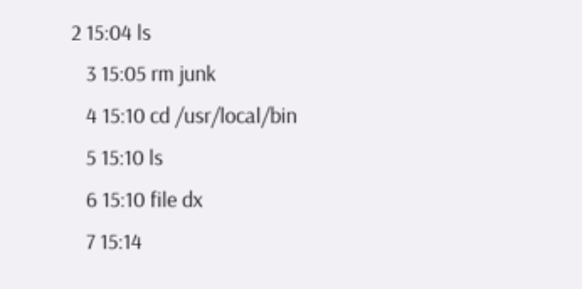2 15:04 ls
   3 15:05 rm junk
   4 15:10 cd /usr/local/bin
   5 15:10 ls
   6 15:10 file dx
   7 15:14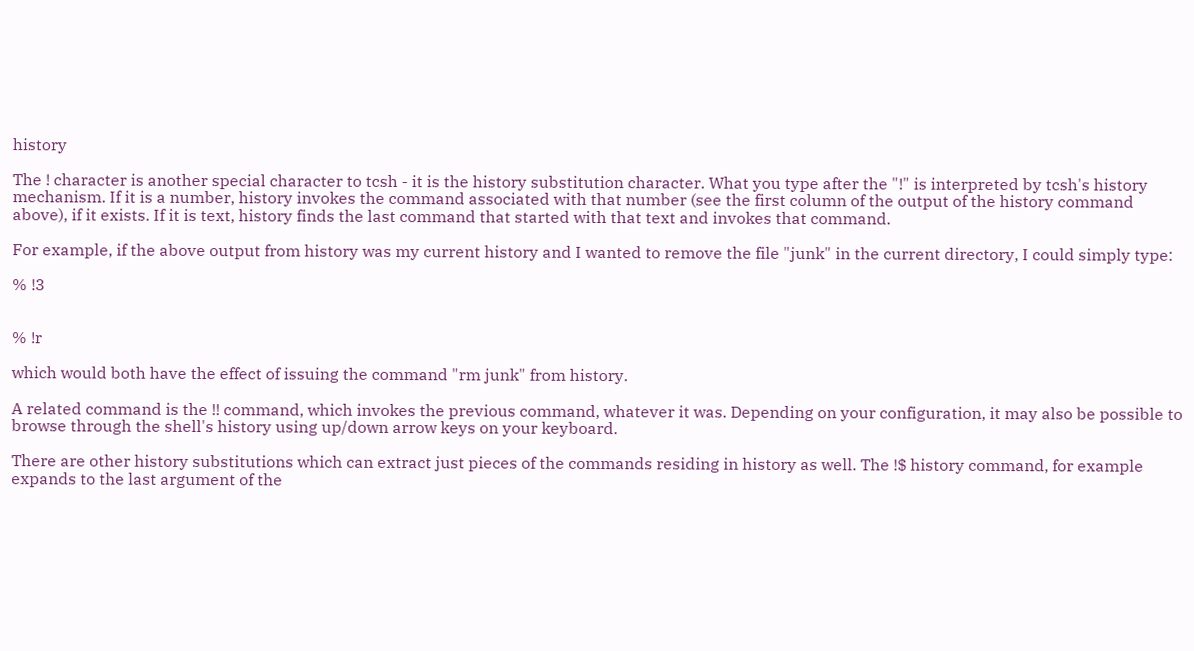history

The ! character is another special character to tcsh - it is the history substitution character. What you type after the "!" is interpreted by tcsh's history mechanism. If it is a number, history invokes the command associated with that number (see the first column of the output of the history command above), if it exists. If it is text, history finds the last command that started with that text and invokes that command.

For example, if the above output from history was my current history and I wanted to remove the file "junk" in the current directory, I could simply type:

% !3


% !r

which would both have the effect of issuing the command "rm junk" from history.

A related command is the !! command, which invokes the previous command, whatever it was. Depending on your configuration, it may also be possible to browse through the shell's history using up/down arrow keys on your keyboard.

There are other history substitutions which can extract just pieces of the commands residing in history as well. The !$ history command, for example expands to the last argument of the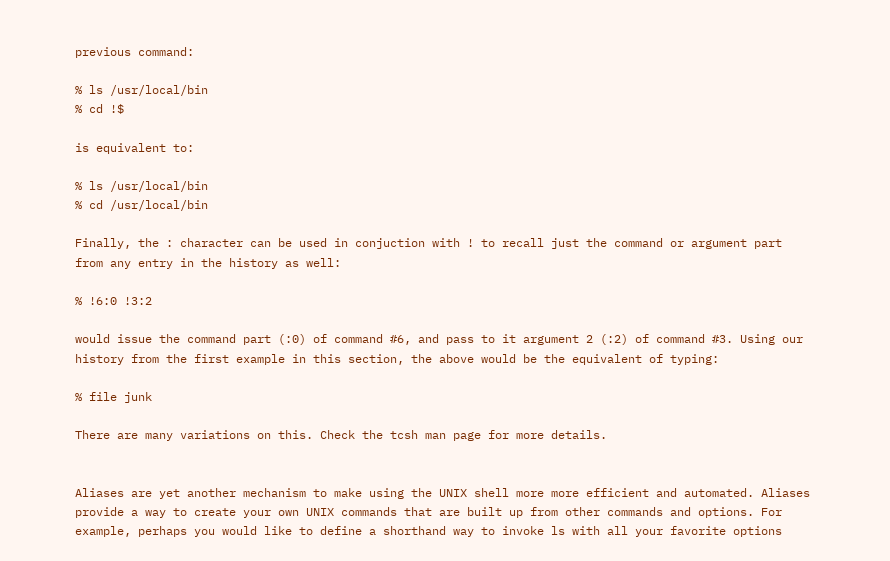previous command:

% ls /usr/local/bin
% cd !$

is equivalent to:

% ls /usr/local/bin
% cd /usr/local/bin

Finally, the : character can be used in conjuction with ! to recall just the command or argument part from any entry in the history as well:

% !6:0 !3:2

would issue the command part (:0) of command #6, and pass to it argument 2 (:2) of command #3. Using our history from the first example in this section, the above would be the equivalent of typing:

% file junk

There are many variations on this. Check the tcsh man page for more details.


Aliases are yet another mechanism to make using the UNIX shell more more efficient and automated. Aliases provide a way to create your own UNIX commands that are built up from other commands and options. For example, perhaps you would like to define a shorthand way to invoke ls with all your favorite options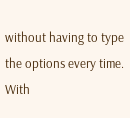without having to type the options every time. With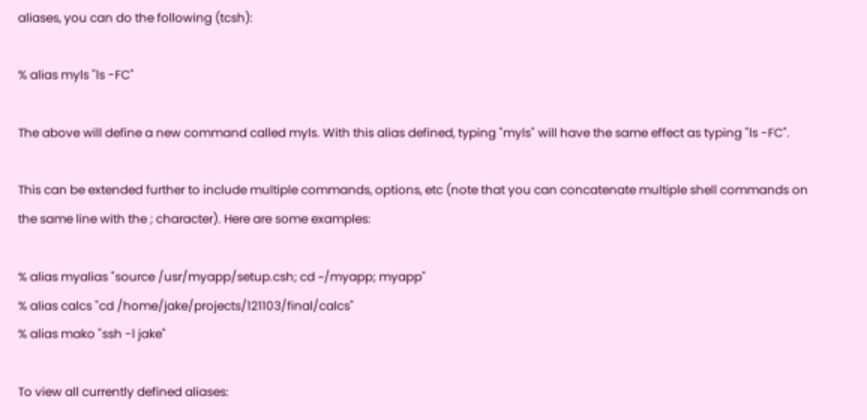aliases, you can do the following (tcsh):

% alias myls "ls -FC"

The above will define a new command called myls. With this alias defined, typing "myls" will have the same effect as typing "ls -FC".

This can be extended further to include multiple commands, options, etc (note that you can concatenate multiple shell commands on the same line with the ; character). Here are some examples:

% alias myalias "source /usr/myapp/setup.csh; cd ~/myapp; myapp"
% alias calcs "cd /home/jake/projects/121103/final/calcs"
% alias mako "ssh -l jake"

To view all currently defined aliases: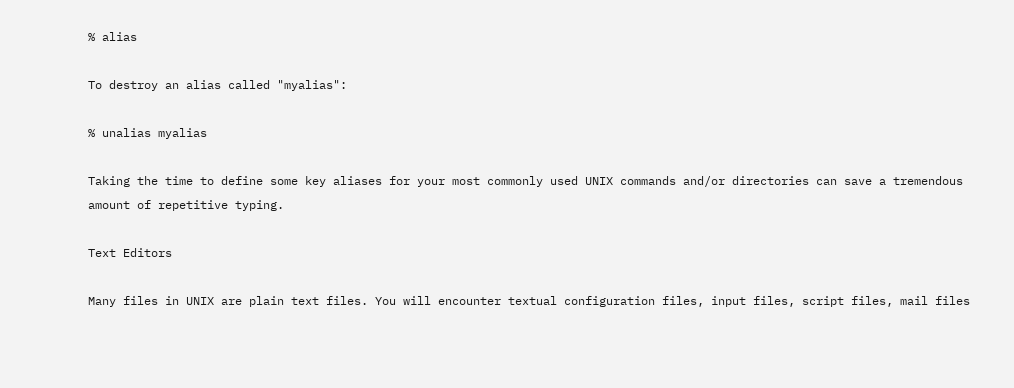% alias

To destroy an alias called "myalias":

% unalias myalias

Taking the time to define some key aliases for your most commonly used UNIX commands and/or directories can save a tremendous amount of repetitive typing.

Text Editors

Many files in UNIX are plain text files. You will encounter textual configuration files, input files, script files, mail files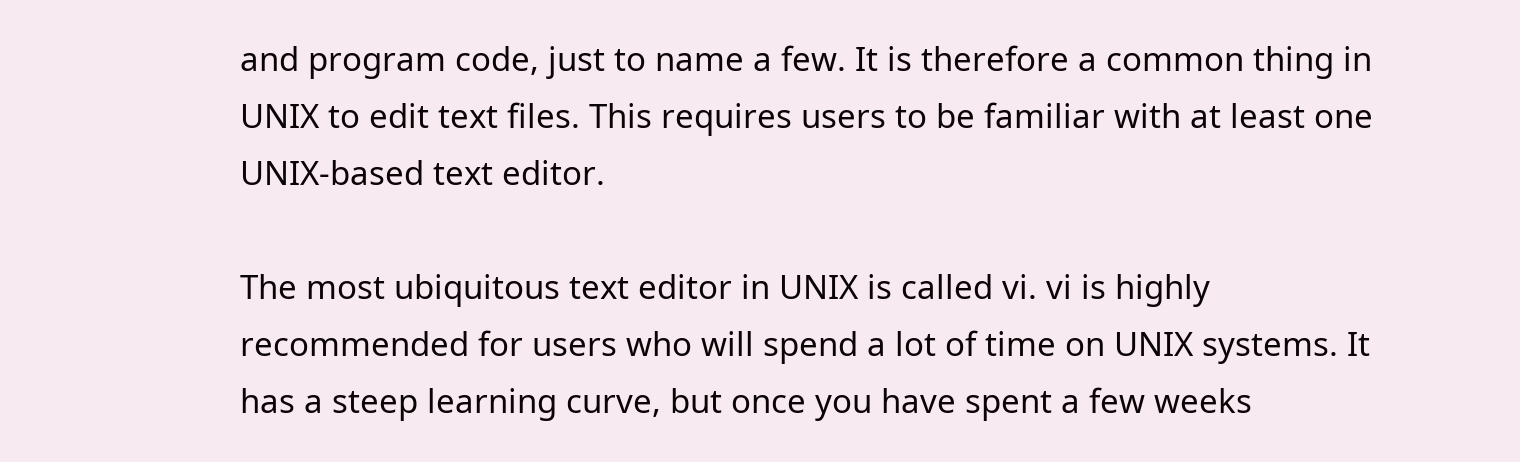and program code, just to name a few. It is therefore a common thing in UNIX to edit text files. This requires users to be familiar with at least one UNIX-based text editor.

The most ubiquitous text editor in UNIX is called vi. vi is highly recommended for users who will spend a lot of time on UNIX systems. It has a steep learning curve, but once you have spent a few weeks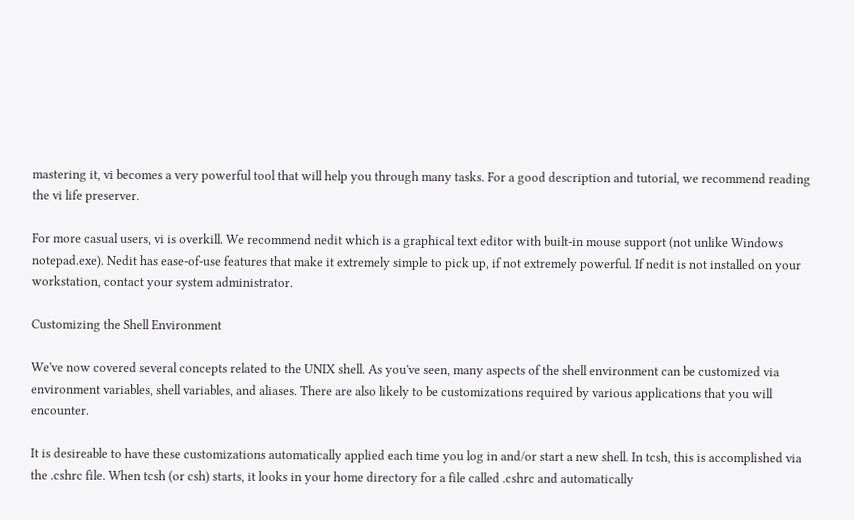mastering it, vi becomes a very powerful tool that will help you through many tasks. For a good description and tutorial, we recommend reading the vi life preserver.

For more casual users, vi is overkill. We recommend nedit which is a graphical text editor with built-in mouse support (not unlike Windows notepad.exe). Nedit has ease-of-use features that make it extremely simple to pick up, if not extremely powerful. If nedit is not installed on your workstation, contact your system administrator.

Customizing the Shell Environment

We've now covered several concepts related to the UNIX shell. As you've seen, many aspects of the shell environment can be customized via environment variables, shell variables, and aliases. There are also likely to be customizations required by various applications that you will encounter.

It is desireable to have these customizations automatically applied each time you log in and/or start a new shell. In tcsh, this is accomplished via the .cshrc file. When tcsh (or csh) starts, it looks in your home directory for a file called .cshrc and automatically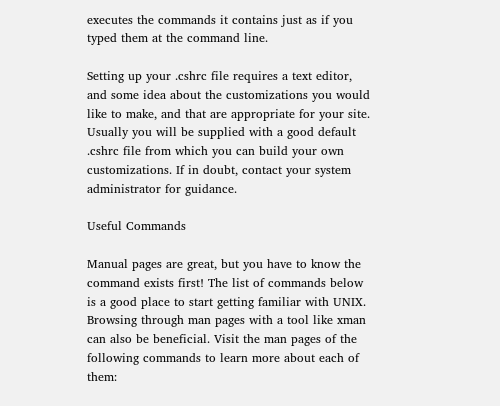executes the commands it contains just as if you typed them at the command line.

Setting up your .cshrc file requires a text editor, and some idea about the customizations you would like to make, and that are appropriate for your site. Usually you will be supplied with a good default .cshrc file from which you can build your own customizations. If in doubt, contact your system administrator for guidance.

Useful Commands

Manual pages are great, but you have to know the command exists first! The list of commands below is a good place to start getting familiar with UNIX. Browsing through man pages with a tool like xman can also be beneficial. Visit the man pages of the following commands to learn more about each of them: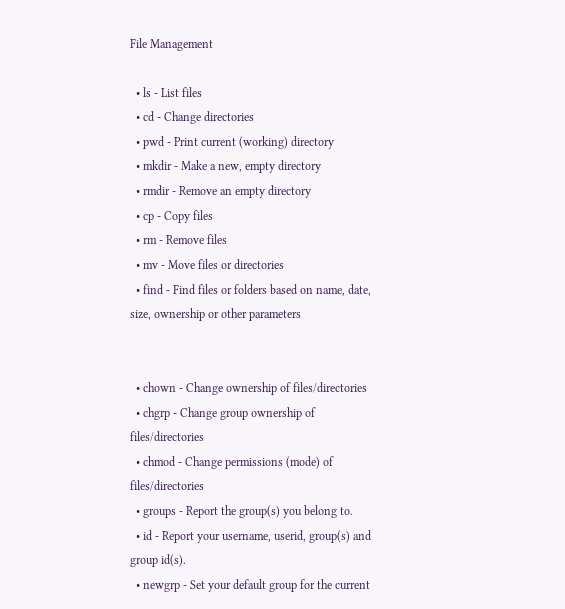File Management

  • ls - List files
  • cd - Change directories
  • pwd - Print current (working) directory
  • mkdir - Make a new, empty directory
  • rmdir - Remove an empty directory
  • cp - Copy files
  • rm - Remove files
  • mv - Move files or directories
  • find - Find files or folders based on name, date, size, ownership or other parameters


  • chown - Change ownership of files/directories
  • chgrp - Change group ownership of files/directories
  • chmod - Change permissions (mode) of files/directories
  • groups - Report the group(s) you belong to.
  • id - Report your username, userid, group(s) and group id(s).
  • newgrp - Set your default group for the current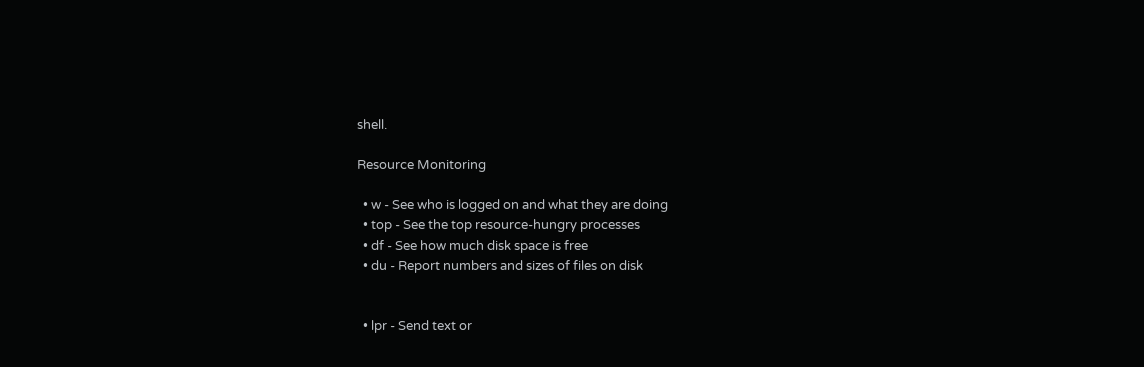shell.

Resource Monitoring

  • w - See who is logged on and what they are doing
  • top - See the top resource-hungry processes
  • df - See how much disk space is free
  • du - Report numbers and sizes of files on disk


  • lpr - Send text or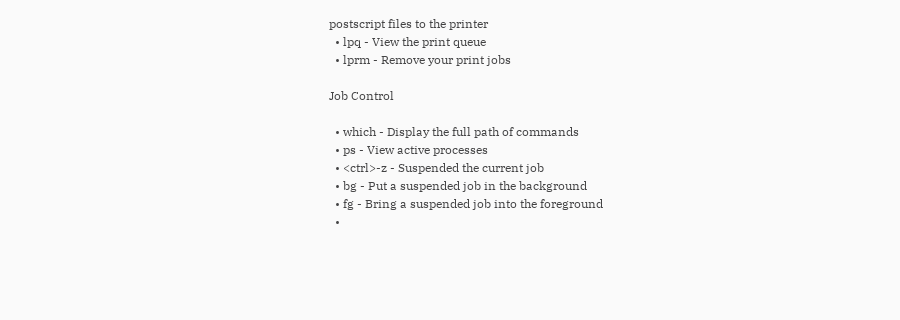postscript files to the printer
  • lpq - View the print queue
  • lprm - Remove your print jobs

Job Control

  • which - Display the full path of commands
  • ps - View active processes
  • <ctrl>-z - Suspended the current job
  • bg - Put a suspended job in the background
  • fg - Bring a suspended job into the foreground
  •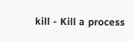kill - Kill a process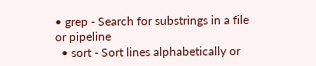• grep - Search for substrings in a file or pipeline
  • sort - Sort lines alphabetically or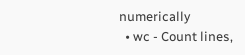numerically
  • wc - Count lines,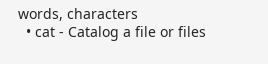words, characters
  • cat - Catalog a file or files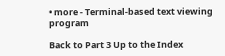• more - Terminal-based text viewing program

Back to Part 3 Up to the Index